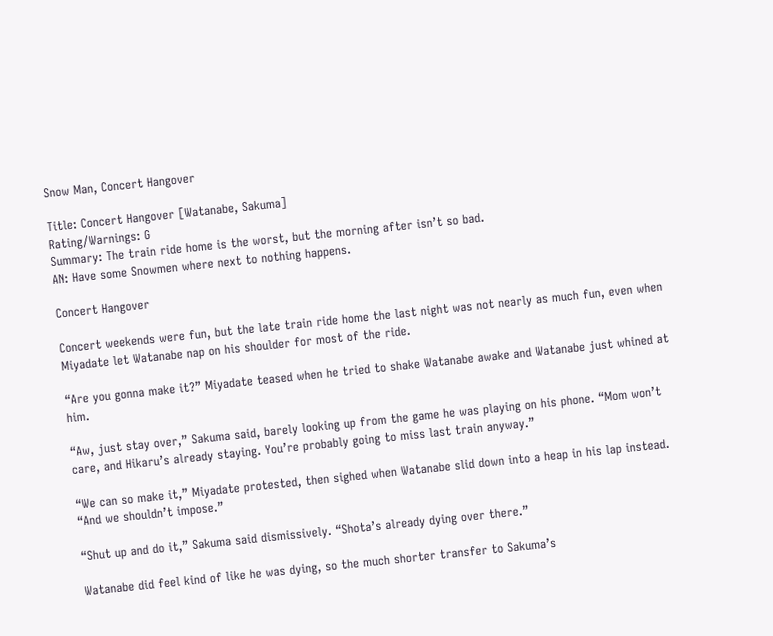Snow Man, Concert Hangover

Title: Concert Hangover [Watanabe, Sakuma]
Rating/Warnings: G
Summary: The train ride home is the worst, but the morning after isn’t so bad.
AN: Have some Snowmen where next to nothing happens.

Concert Hangover

Concert weekends were fun, but the late train ride home the last night was not nearly as much fun, even when Miyadate let Watanabe nap on his shoulder for most of the ride.

“Are you gonna make it?” Miyadate teased when he tried to shake Watanabe awake and Watanabe just whined at him.

“Aw, just stay over,” Sakuma said, barely looking up from the game he was playing on his phone. “Mom won’t care, and Hikaru’s already staying. You’re probably going to miss last train anyway.”

“We can so make it,” Miyadate protested, then sighed when Watanabe slid down into a heap in his lap instead. “And we shouldn’t impose.”

“Shut up and do it,” Sakuma said dismissively. “Shota’s already dying over there.”

Watanabe did feel kind of like he was dying, so the much shorter transfer to Sakuma’s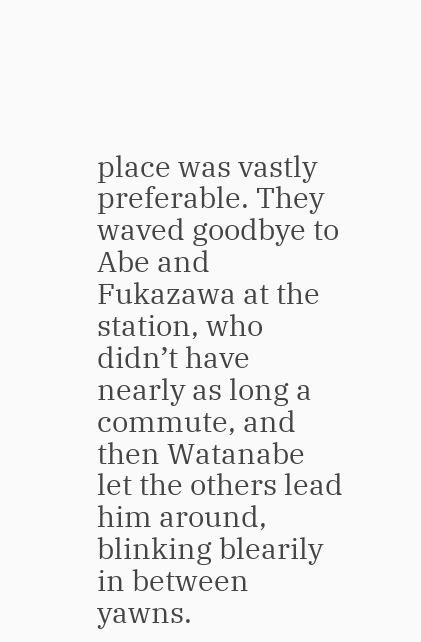place was vastly preferable. They waved goodbye to Abe and Fukazawa at the station, who didn’t have nearly as long a commute, and then Watanabe let the others lead him around, blinking blearily in between yawns.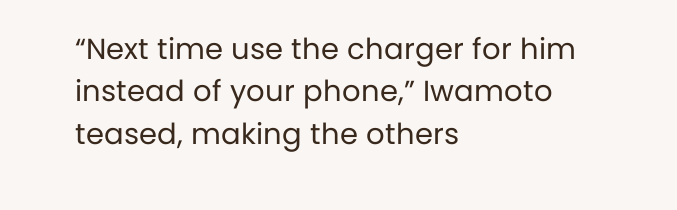“Next time use the charger for him instead of your phone,” Iwamoto teased, making the others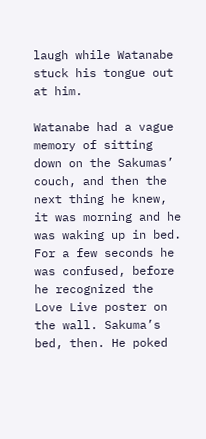laugh while Watanabe stuck his tongue out at him.

Watanabe had a vague memory of sitting down on the Sakumas’ couch, and then the next thing he knew, it was morning and he was waking up in bed. For a few seconds he was confused, before he recognized the Love Live poster on the wall. Sakuma’s bed, then. He poked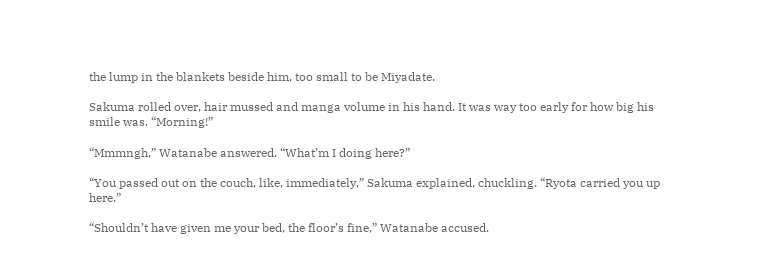the lump in the blankets beside him, too small to be Miyadate.

Sakuma rolled over, hair mussed and manga volume in his hand. It was way too early for how big his smile was. “Morning!”

“Mmmngh,” Watanabe answered. “What’m I doing here?”

“You passed out on the couch, like, immediately,” Sakuma explained, chuckling. “Ryota carried you up here.”

“Shouldn’t have given me your bed, the floor’s fine,” Watanabe accused.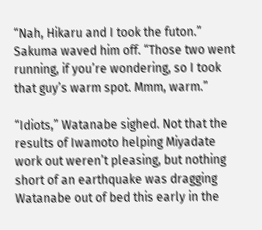“Nah, Hikaru and I took the futon.” Sakuma waved him off. “Those two went running, if you’re wondering, so I took that guy’s warm spot. Mmm, warm.”

“Idiots,” Watanabe sighed. Not that the results of Iwamoto helping Miyadate work out weren’t pleasing, but nothing short of an earthquake was dragging Watanabe out of bed this early in the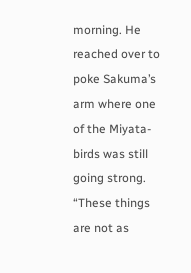morning. He reached over to poke Sakuma’s arm where one of the Miyata-birds was still going strong. “These things are not as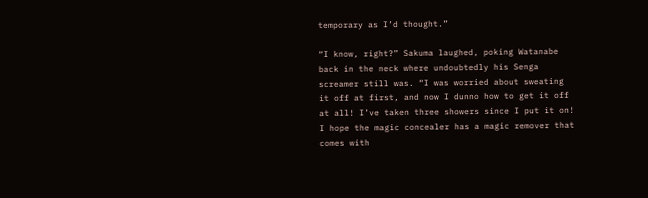temporary as I’d thought.”

“I know, right?” Sakuma laughed, poking Watanabe back in the neck where undoubtedly his Senga screamer still was. “I was worried about sweating it off at first, and now I dunno how to get it off at all! I’ve taken three showers since I put it on! I hope the magic concealer has a magic remover that comes with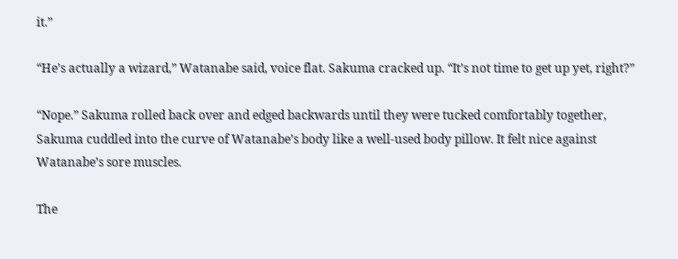it.”

“He’s actually a wizard,” Watanabe said, voice flat. Sakuma cracked up. “It’s not time to get up yet, right?”

“Nope.” Sakuma rolled back over and edged backwards until they were tucked comfortably together, Sakuma cuddled into the curve of Watanabe’s body like a well-used body pillow. It felt nice against Watanabe’s sore muscles.

The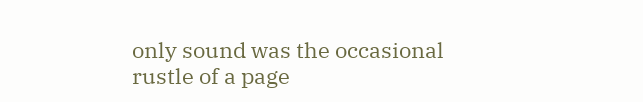only sound was the occasional rustle of a page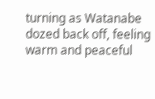turning as Watanabe dozed back off, feeling warm and peaceful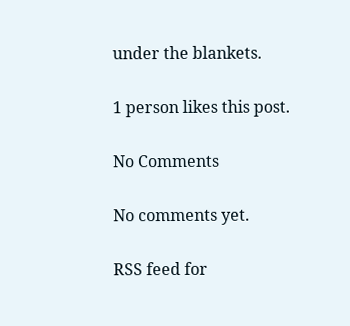under the blankets.

1 person likes this post.

No Comments

No comments yet.

RSS feed for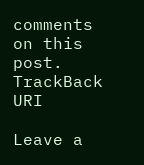comments on this post. TrackBack URI

Leave a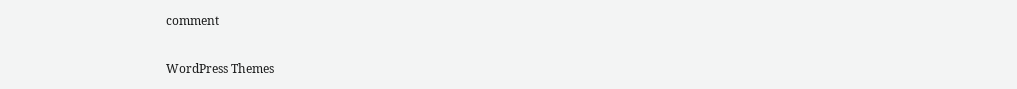comment

WordPress Themes